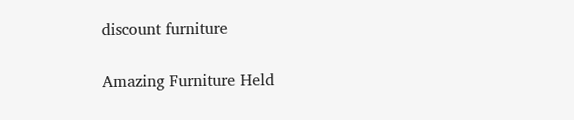discount furniture

Amazing Furniture Held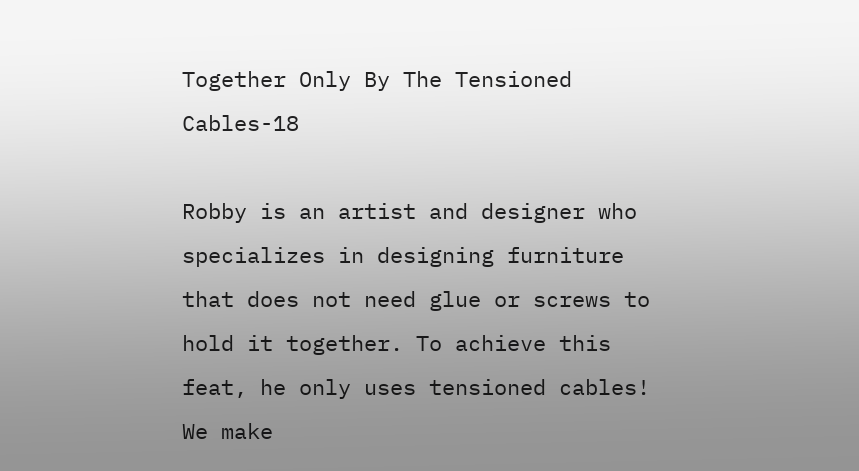Together Only By The Tensioned Cables-18

Robby is an artist and designer who specializes in designing furniture that does not need glue or screws to hold it together. To achieve this feat, he only uses tensioned cables! We make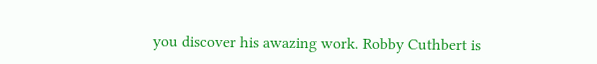you discover his awazing work. Robby Cuthbert is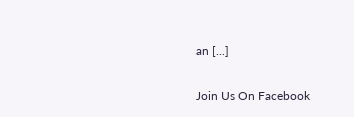an [...]

Join Us On Facebook